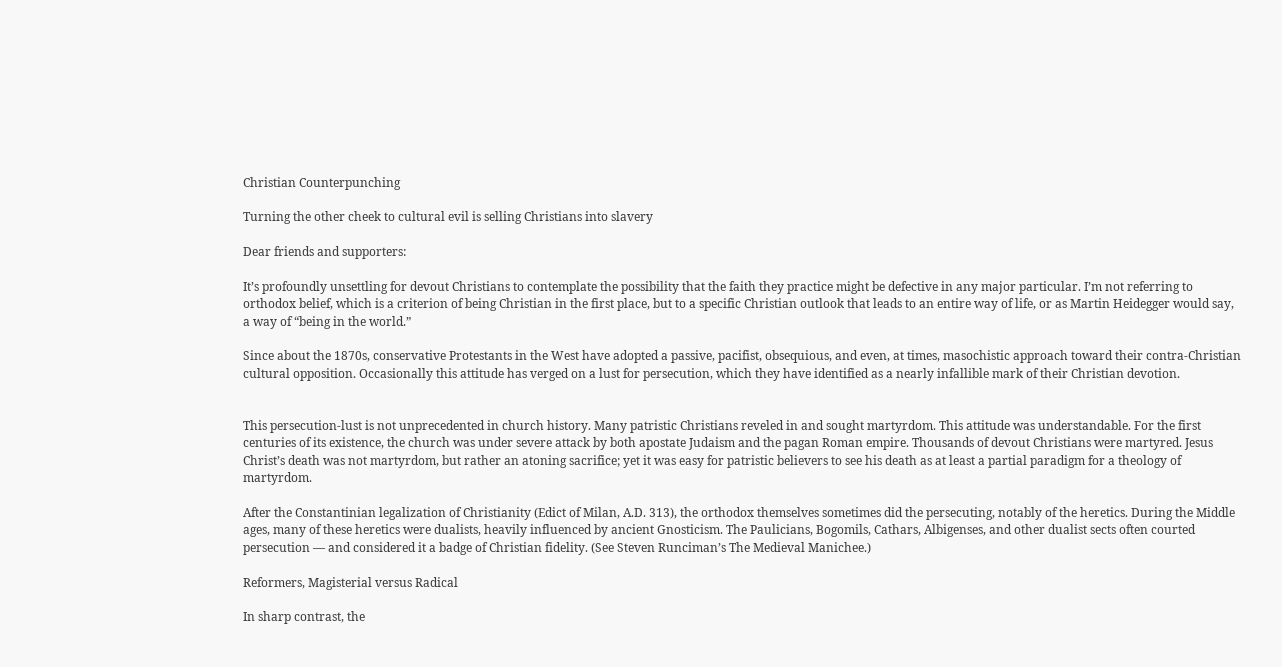Christian Counterpunching

Turning the other cheek to cultural evil is selling Christians into slavery

Dear friends and supporters:

It’s profoundly unsettling for devout Christians to contemplate the possibility that the faith they practice might be defective in any major particular. I’m not referring to orthodox belief, which is a criterion of being Christian in the first place, but to a specific Christian outlook that leads to an entire way of life, or as Martin Heidegger would say, a way of “being in the world.”

Since about the 1870s, conservative Protestants in the West have adopted a passive, pacifist, obsequious, and even, at times, masochistic approach toward their contra-Christian cultural opposition. Occasionally this attitude has verged on a lust for persecution, which they have identified as a nearly infallible mark of their Christian devotion.


This persecution-lust is not unprecedented in church history. Many patristic Christians reveled in and sought martyrdom. This attitude was understandable. For the first centuries of its existence, the church was under severe attack by both apostate Judaism and the pagan Roman empire. Thousands of devout Christians were martyred. Jesus Christ’s death was not martyrdom, but rather an atoning sacrifice; yet it was easy for patristic believers to see his death as at least a partial paradigm for a theology of martyrdom.

After the Constantinian legalization of Christianity (Edict of Milan, A.D. 313), the orthodox themselves sometimes did the persecuting, notably of the heretics. During the Middle ages, many of these heretics were dualists, heavily influenced by ancient Gnosticism. The Paulicians, Bogomils, Cathars, Albigenses, and other dualist sects often courted persecution — and considered it a badge of Christian fidelity. (See Steven Runciman’s The Medieval Manichee.)

Reformers, Magisterial versus Radical

In sharp contrast, the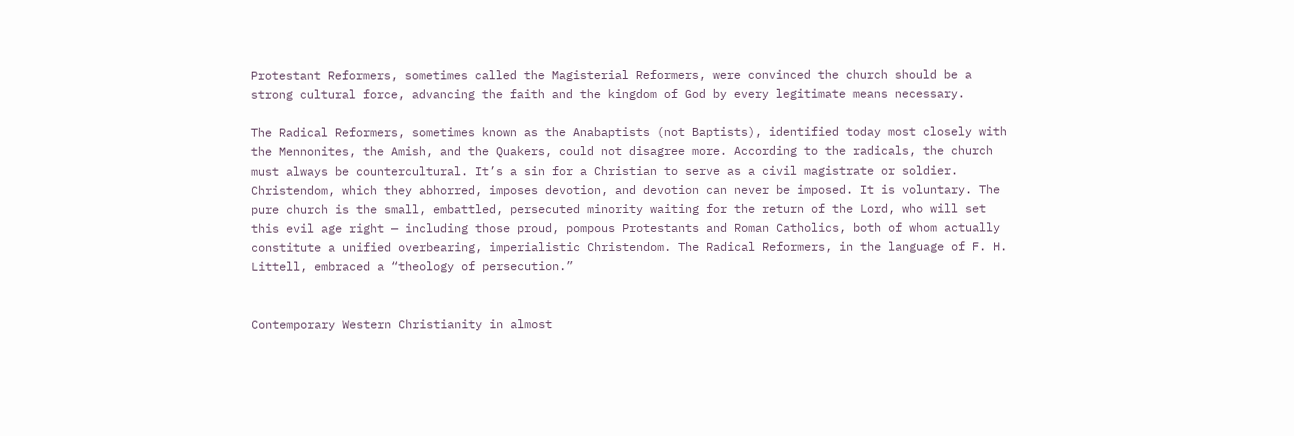Protestant Reformers, sometimes called the Magisterial Reformers, were convinced the church should be a strong cultural force, advancing the faith and the kingdom of God by every legitimate means necessary.

The Radical Reformers, sometimes known as the Anabaptists (not Baptists), identified today most closely with the Mennonites, the Amish, and the Quakers, could not disagree more. According to the radicals, the church must always be countercultural. It’s a sin for a Christian to serve as a civil magistrate or soldier. Christendom, which they abhorred, imposes devotion, and devotion can never be imposed. It is voluntary. The pure church is the small, embattled, persecuted minority waiting for the return of the Lord, who will set this evil age right — including those proud, pompous Protestants and Roman Catholics, both of whom actually constitute a unified overbearing, imperialistic Christendom. The Radical Reformers, in the language of F. H. Littell, embraced a “theology of persecution.”


Contemporary Western Christianity in almost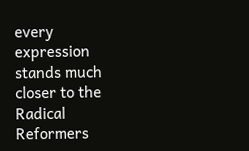every expression stands much closer to the Radical Reformers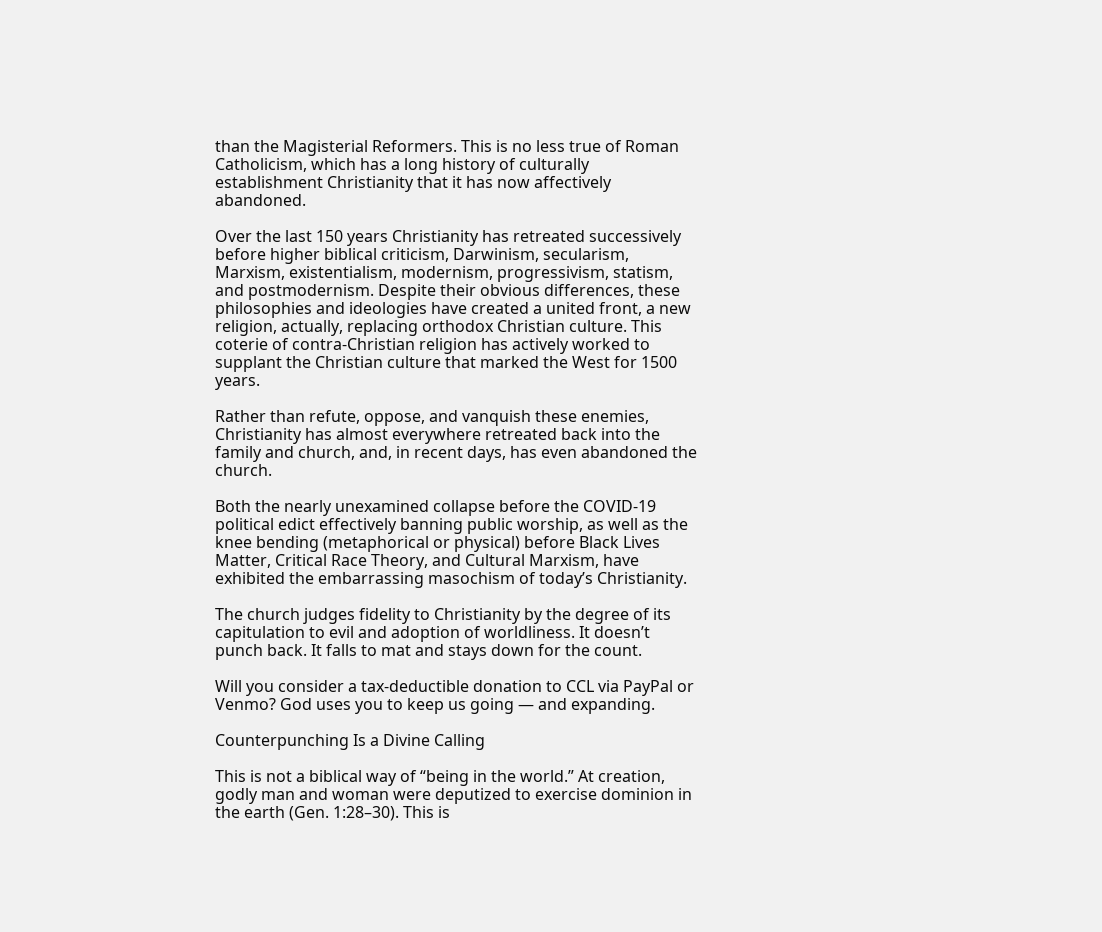than the Magisterial Reformers. This is no less true of Roman Catholicism, which has a long history of culturally establishment Christianity that it has now affectively abandoned.

Over the last 150 years Christianity has retreated successively before higher biblical criticism, Darwinism, secularism, Marxism, existentialism, modernism, progressivism, statism, and postmodernism. Despite their obvious differences, these philosophies and ideologies have created a united front, a new religion, actually, replacing orthodox Christian culture. This coterie of contra-Christian religion has actively worked to supplant the Christian culture that marked the West for 1500 years.

Rather than refute, oppose, and vanquish these enemies, Christianity has almost everywhere retreated back into the family and church, and, in recent days, has even abandoned the church.

Both the nearly unexamined collapse before the COVID-19 political edict effectively banning public worship, as well as the knee bending (metaphorical or physical) before Black Lives Matter, Critical Race Theory, and Cultural Marxism, have exhibited the embarrassing masochism of today’s Christianity.

The church judges fidelity to Christianity by the degree of its capitulation to evil and adoption of worldliness. It doesn’t punch back. It falls to mat and stays down for the count.

Will you consider a tax-deductible donation to CCL via PayPal or Venmo? God uses you to keep us going — and expanding.

Counterpunching Is a Divine Calling

This is not a biblical way of “being in the world.” At creation, godly man and woman were deputized to exercise dominion in the earth (Gen. 1:28–30). This is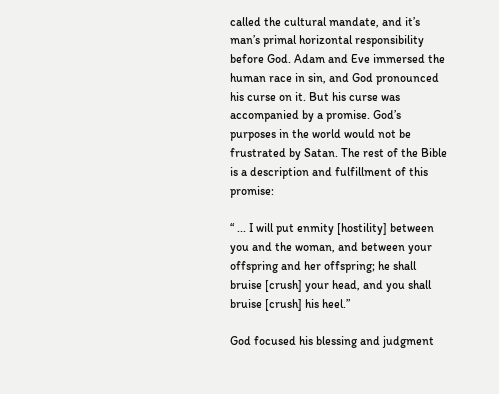called the cultural mandate, and it’s man’s primal horizontal responsibility before God. Adam and Eve immersed the human race in sin, and God pronounced his curse on it. But his curse was accompanied by a promise. God’s purposes in the world would not be frustrated by Satan. The rest of the Bible is a description and fulfillment of this promise:

“ ... I will put enmity [hostility] between you and the woman, and between your offspring and her offspring; he shall bruise [crush] your head, and you shall bruise [crush] his heel.”

God focused his blessing and judgment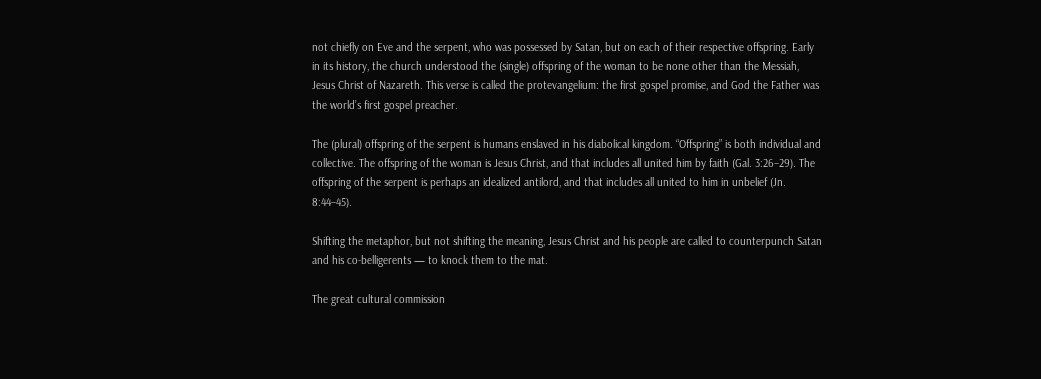not chiefly on Eve and the serpent, who was possessed by Satan, but on each of their respective offspring. Early in its history, the church understood the (single) offspring of the woman to be none other than the Messiah, Jesus Christ of Nazareth. This verse is called the protevangelium: the first gospel promise, and God the Father was the world’s first gospel preacher.

The (plural) offspring of the serpent is humans enslaved in his diabolical kingdom. “Offspring” is both individual and collective. The offspring of the woman is Jesus Christ, and that includes all united him by faith (Gal. 3:26–29). The offspring of the serpent is perhaps an idealized antilord, and that includes all united to him in unbelief (Jn. 8:44–45).

Shifting the metaphor, but not shifting the meaning, Jesus Christ and his people are called to counterpunch Satan and his co-belligerents — to knock them to the mat.

The great cultural commission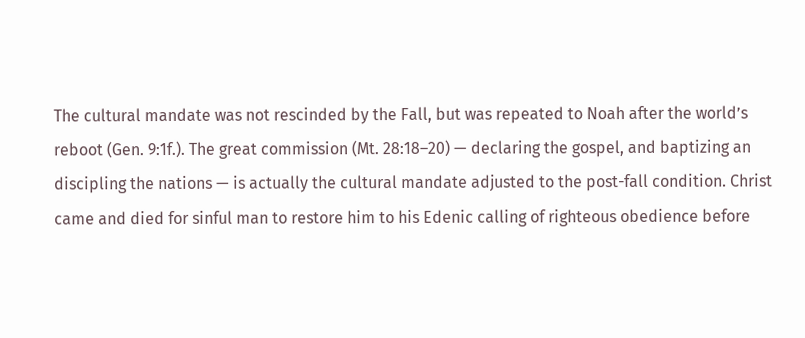The cultural mandate was not rescinded by the Fall, but was repeated to Noah after the world’s reboot (Gen. 9:1f.). The great commission (Mt. 28:18–20) — declaring the gospel, and baptizing an discipling the nations — is actually the cultural mandate adjusted to the post-fall condition. Christ came and died for sinful man to restore him to his Edenic calling of righteous obedience before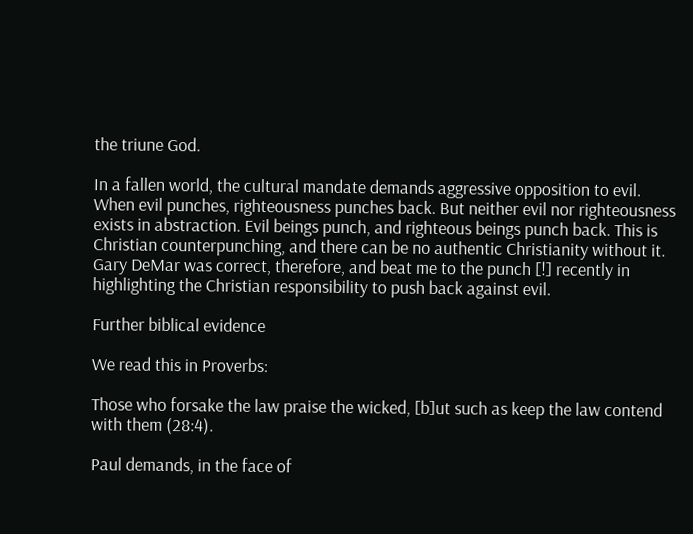the triune God.

In a fallen world, the cultural mandate demands aggressive opposition to evil. When evil punches, righteousness punches back. But neither evil nor righteousness exists in abstraction. Evil beings punch, and righteous beings punch back. This is Christian counterpunching, and there can be no authentic Christianity without it. Gary DeMar was correct, therefore, and beat me to the punch [!] recently in highlighting the Christian responsibility to push back against evil.

Further biblical evidence

We read this in Proverbs:

Those who forsake the law praise the wicked, [b]ut such as keep the law contend with them (28:4).

Paul demands, in the face of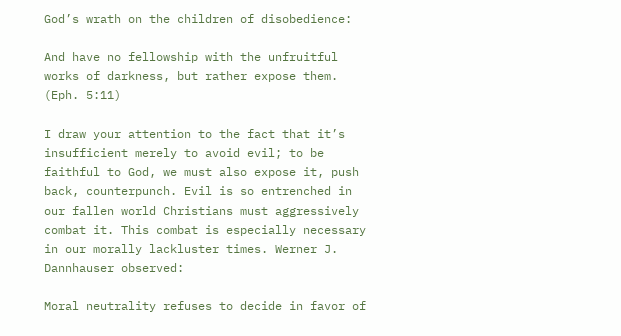God’s wrath on the children of disobedience:

And have no fellowship with the unfruitful works of darkness, but rather expose them. (Eph. 5:11)

I draw your attention to the fact that it’s insufficient merely to avoid evil; to be faithful to God, we must also expose it, push back, counterpunch. Evil is so entrenched in our fallen world Christians must aggressively combat it. This combat is especially necessary in our morally lackluster times. Werner J. Dannhauser observed:

Moral neutrality refuses to decide in favor of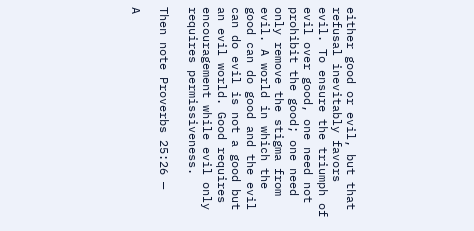either good or evil, but that refusal inevitably favors evil. To ensure the triumph of evil over good, one need not prohibit the good; one need only remove the stigma from evil. A world in which the good can do good and the evil can do evil is not a good but an evil world. Good requires encouragement while evil only requires permissiveness.

Then note Proverbs 25:26 —

A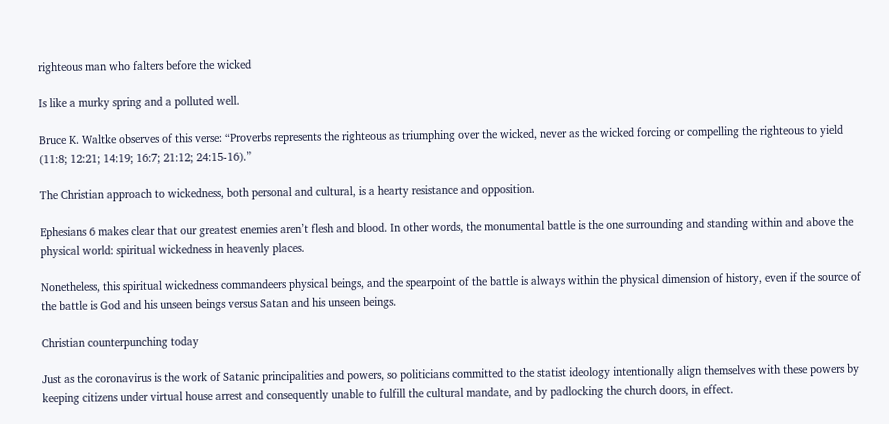righteous man who falters before the wicked

Is like a murky spring and a polluted well.

Bruce K. Waltke observes of this verse: “Proverbs represents the righteous as triumphing over the wicked, never as the wicked forcing or compelling the righteous to yield (11:8; 12:21; 14:19; 16:7; 21:12; 24:15-16).”

The Christian approach to wickedness, both personal and cultural, is a hearty resistance and opposition.

Ephesians 6 makes clear that our greatest enemies aren’t flesh and blood. In other words, the monumental battle is the one surrounding and standing within and above the physical world: spiritual wickedness in heavenly places.

Nonetheless, this spiritual wickedness commandeers physical beings, and the spearpoint of the battle is always within the physical dimension of history, even if the source of the battle is God and his unseen beings versus Satan and his unseen beings.

Christian counterpunching today

Just as the coronavirus is the work of Satanic principalities and powers, so politicians committed to the statist ideology intentionally align themselves with these powers by keeping citizens under virtual house arrest and consequently unable to fulfill the cultural mandate, and by padlocking the church doors, in effect.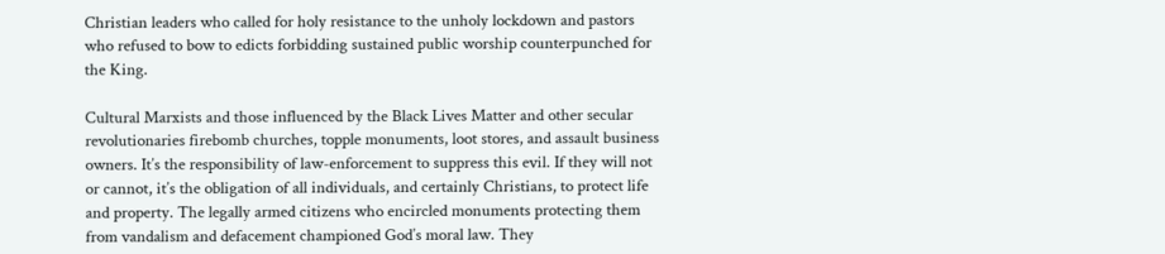Christian leaders who called for holy resistance to the unholy lockdown and pastors who refused to bow to edicts forbidding sustained public worship counterpunched for the King.

Cultural Marxists and those influenced by the Black Lives Matter and other secular revolutionaries firebomb churches, topple monuments, loot stores, and assault business owners. It’s the responsibility of law-enforcement to suppress this evil. If they will not or cannot, it’s the obligation of all individuals, and certainly Christians, to protect life and property. The legally armed citizens who encircled monuments protecting them from vandalism and defacement championed God’s moral law. They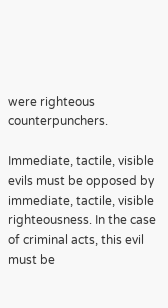were righteous counterpunchers.

Immediate, tactile, visible evils must be opposed by immediate, tactile, visible righteousness. In the case of criminal acts, this evil must be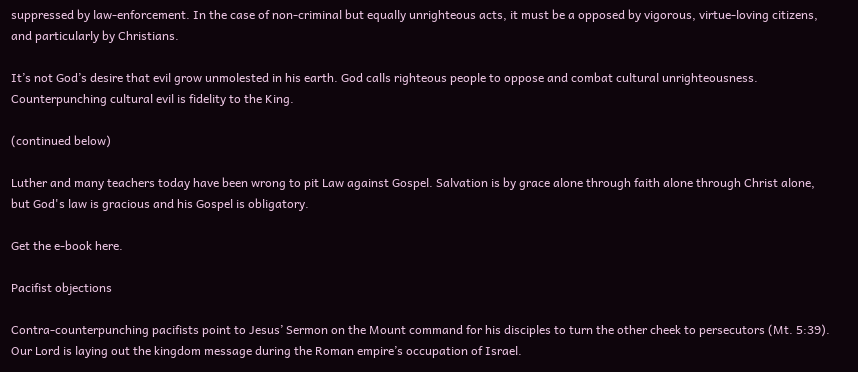suppressed by law-enforcement. In the case of non-criminal but equally unrighteous acts, it must be a opposed by vigorous, virtue-loving citizens, and particularly by Christians.

It’s not God’s desire that evil grow unmolested in his earth. God calls righteous people to oppose and combat cultural unrighteousness. Counterpunching cultural evil is fidelity to the King.

(continued below)

Luther and many teachers today have been wrong to pit Law against Gospel. Salvation is by grace alone through faith alone through Christ alone, but God's law is gracious and his Gospel is obligatory.

Get the e-book here.

Pacifist objections

Contra-counterpunching pacifists point to Jesus’ Sermon on the Mount command for his disciples to turn the other cheek to persecutors (Mt. 5:39). Our Lord is laying out the kingdom message during the Roman empire’s occupation of Israel.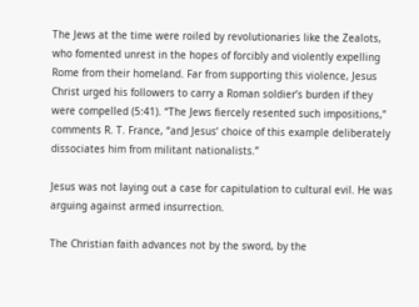The Jews at the time were roiled by revolutionaries like the Zealots, who fomented unrest in the hopes of forcibly and violently expelling Rome from their homeland. Far from supporting this violence, Jesus Christ urged his followers to carry a Roman soldier’s burden if they were compelled (5:41). “The Jews fiercely resented such impositions,” comments R. T. France, “and Jesus’ choice of this example deliberately dissociates him from militant nationalists.”

Jesus was not laying out a case for capitulation to cultural evil. He was arguing against armed insurrection.

The Christian faith advances not by the sword, by the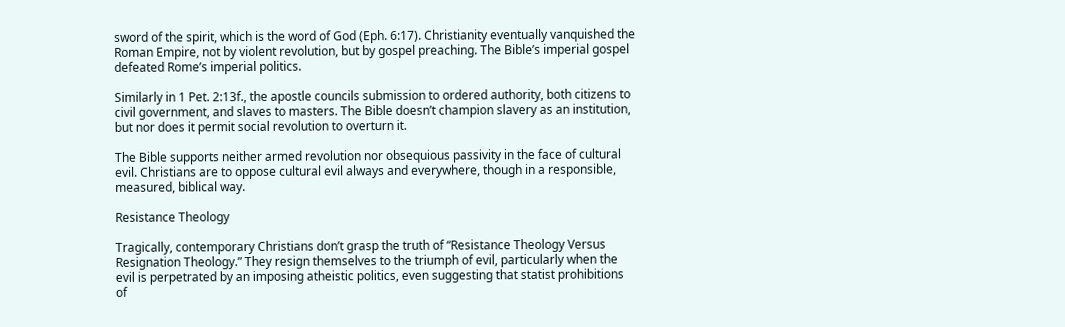sword of the spirit, which is the word of God (Eph. 6:17). Christianity eventually vanquished the Roman Empire, not by violent revolution, but by gospel preaching. The Bible’s imperial gospel defeated Rome’s imperial politics.

Similarly in 1 Pet. 2:13f., the apostle councils submission to ordered authority, both citizens to civil government, and slaves to masters. The Bible doesn’t champion slavery as an institution, but nor does it permit social revolution to overturn it.

The Bible supports neither armed revolution nor obsequious passivity in the face of cultural evil. Christians are to oppose cultural evil always and everywhere, though in a responsible, measured, biblical way.

Resistance Theology

Tragically, contemporary Christians don’t grasp the truth of “Resistance Theology Versus Resignation Theology.” They resign themselves to the triumph of evil, particularly when the evil is perpetrated by an imposing atheistic politics, even suggesting that statist prohibitions of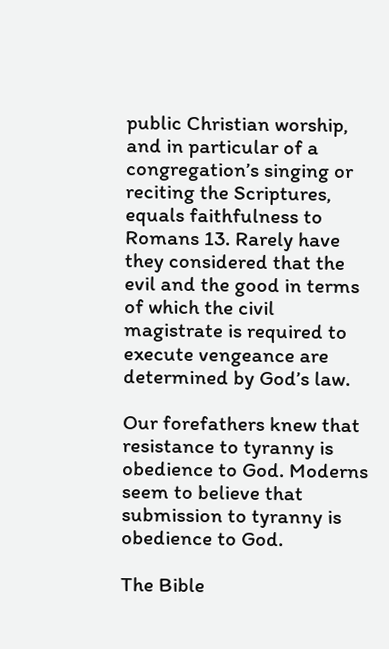public Christian worship, and in particular of a congregation’s singing or reciting the Scriptures, equals faithfulness to Romans 13. Rarely have they considered that the evil and the good in terms of which the civil magistrate is required to execute vengeance are determined by God’s law.

Our forefathers knew that resistance to tyranny is obedience to God. Moderns seem to believe that submission to tyranny is obedience to God.

The Bible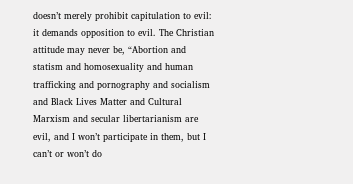doesn’t merely prohibit capitulation to evil: it demands opposition to evil. The Christian attitude may never be, “Abortion and statism and homosexuality and human trafficking and pornography and socialism and Black Lives Matter and Cultural Marxism and secular libertarianism are evil, and I won’t participate in them, but I can’t or won’t do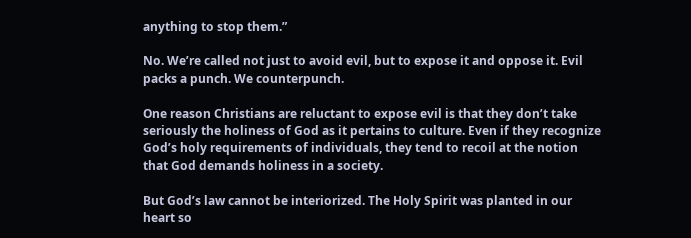anything to stop them.”

No. We’re called not just to avoid evil, but to expose it and oppose it. Evil packs a punch. We counterpunch.

One reason Christians are reluctant to expose evil is that they don’t take seriously the holiness of God as it pertains to culture. Even if they recognize God’s holy requirements of individuals, they tend to recoil at the notion that God demands holiness in a society.

But God’s law cannot be interiorized. The Holy Spirit was planted in our heart so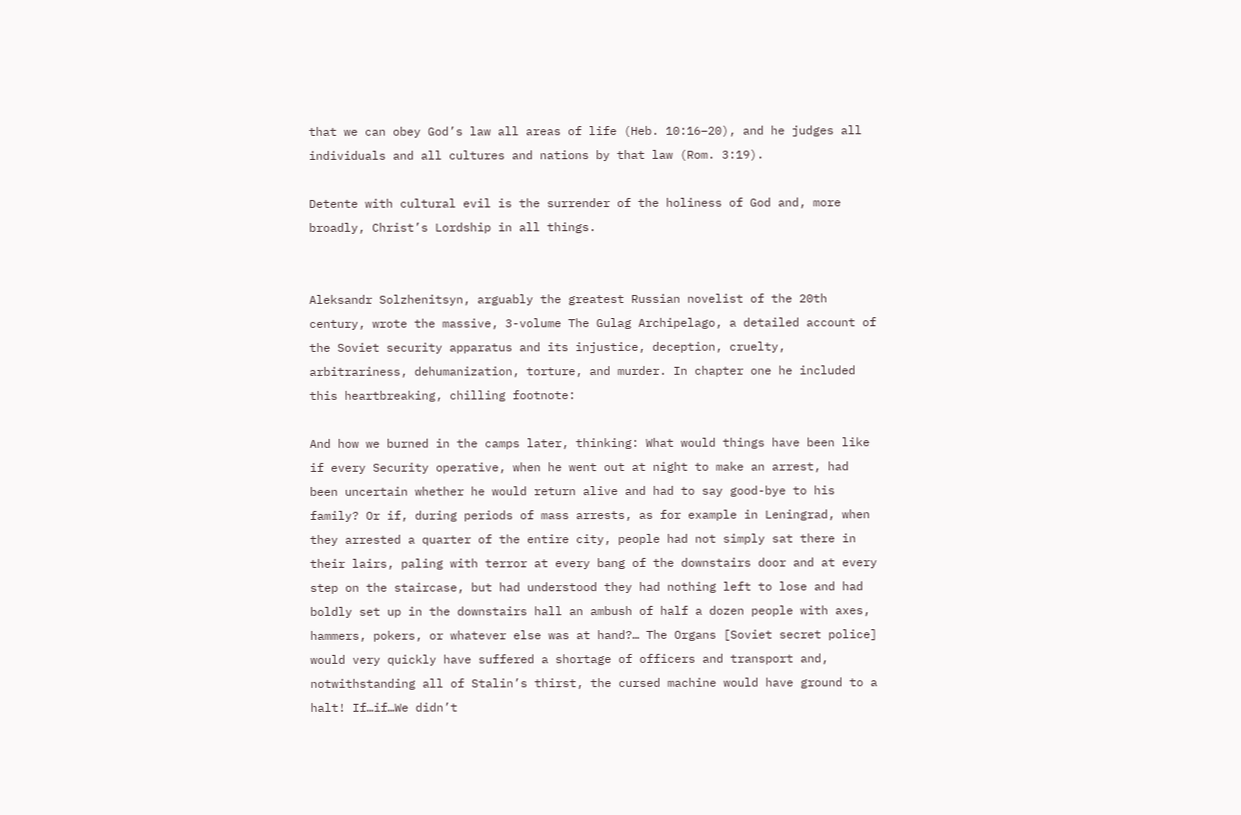that we can obey God’s law all areas of life (Heb. 10:16–20), and he judges all individuals and all cultures and nations by that law (Rom. 3:19).

Detente with cultural evil is the surrender of the holiness of God and, more broadly, Christ’s Lordship in all things.


Aleksandr Solzhenitsyn, arguably the greatest Russian novelist of the 20th century, wrote the massive, 3-volume The Gulag Archipelago, a detailed account of the Soviet security apparatus and its injustice, deception, cruelty, arbitrariness, dehumanization, torture, and murder. In chapter one he included this heartbreaking, chilling footnote:

And how we burned in the camps later, thinking: What would things have been like if every Security operative, when he went out at night to make an arrest, had been uncertain whether he would return alive and had to say good-bye to his family? Or if, during periods of mass arrests, as for example in Leningrad, when they arrested a quarter of the entire city, people had not simply sat there in their lairs, paling with terror at every bang of the downstairs door and at every step on the staircase, but had understood they had nothing left to lose and had boldly set up in the downstairs hall an ambush of half a dozen people with axes, hammers, pokers, or whatever else was at hand?… The Organs [Soviet secret police] would very quickly have suffered a shortage of officers and transport and, notwithstanding all of Stalin’s thirst, the cursed machine would have ground to a halt! If…if…We didn’t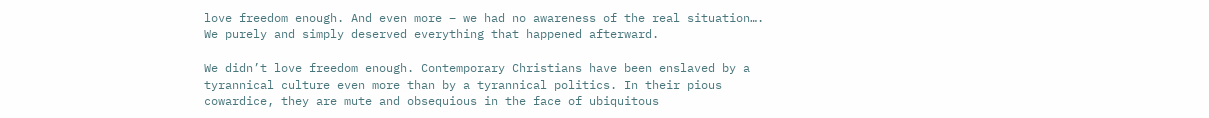love freedom enough. And even more – we had no awareness of the real situation…. We purely and simply deserved everything that happened afterward.

We didn’t love freedom enough. Contemporary Christians have been enslaved by a tyrannical culture even more than by a tyrannical politics. In their pious cowardice, they are mute and obsequious in the face of ubiquitous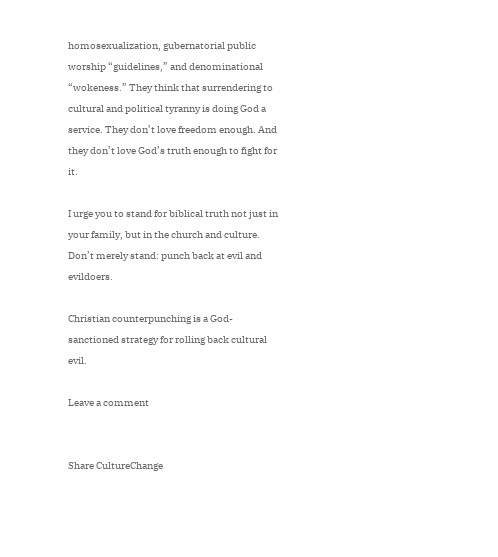homosexualization, gubernatorial public worship “guidelines,” and denominational “wokeness.” They think that surrendering to cultural and political tyranny is doing God a service. They don’t love freedom enough. And they don’t love God’s truth enough to fight for it.

I urge you to stand for biblical truth not just in your family, but in the church and culture. Don’t merely stand: punch back at evil and evildoers.

Christian counterpunching is a God-sanctioned strategy for rolling back cultural evil.

Leave a comment


Share CultureChange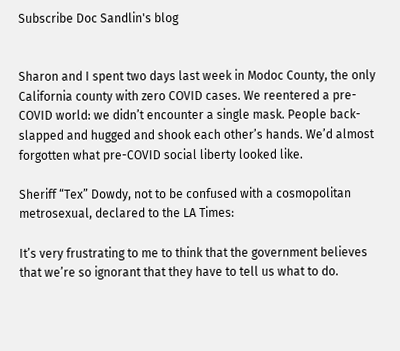Subscribe Doc Sandlin's blog


Sharon and I spent two days last week in Modoc County, the only California county with zero COVID cases. We reentered a pre-COVID world: we didn’t encounter a single mask. People back-slapped and hugged and shook each other’s hands. We’d almost forgotten what pre-COVID social liberty looked like.

Sheriff “Tex” Dowdy, not to be confused with a cosmopolitan metrosexual, declared to the LA Times:

It’s very frustrating to me to think that the government believes that we’re so ignorant that they have to tell us what to do.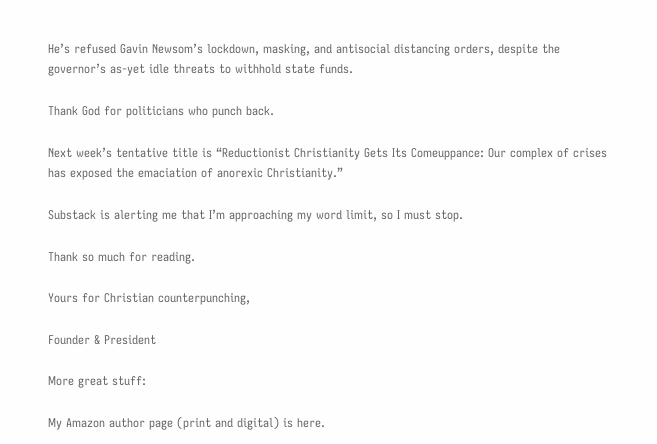He’s refused Gavin Newsom’s lockdown, masking, and antisocial distancing orders, despite the governor’s as-yet idle threats to withhold state funds.

Thank God for politicians who punch back.

Next week’s tentative title is “Reductionist Christianity Gets Its Comeuppance: Our complex of crises has exposed the emaciation of anorexic Christianity.”

Substack is alerting me that I’m approaching my word limit, so I must stop.

Thank so much for reading.

Yours for Christian counterpunching,

Founder & President

More great stuff:

My Amazon author page (print and digital) is here.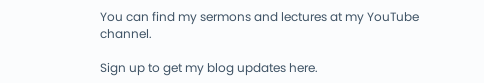You can find my sermons and lectures at my YouTube channel.

Sign up to get my blog updates here.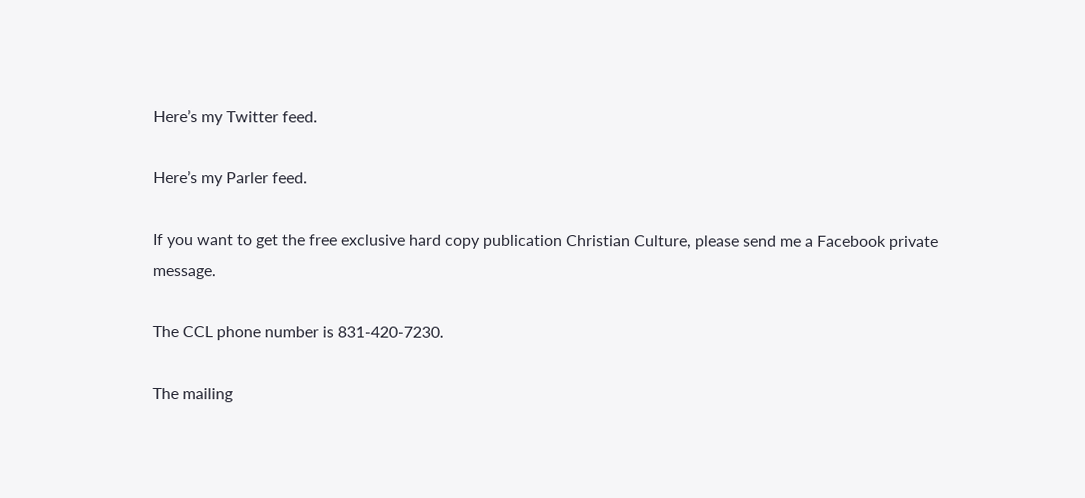Here’s my Twitter feed.

Here’s my Parler feed.

If you want to get the free exclusive hard copy publication Christian Culture, please send me a Facebook private message.

The CCL phone number is 831-420-7230.

The mailing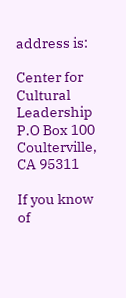address is:

Center for Cultural Leadership
P.O Box 100
Coulterville, CA 95311

If you know of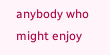anybody who might enjoy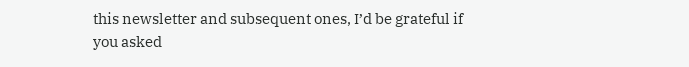this newsletter and subsequent ones, I’d be grateful if you asked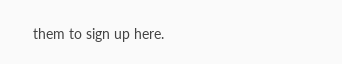them to sign up here.